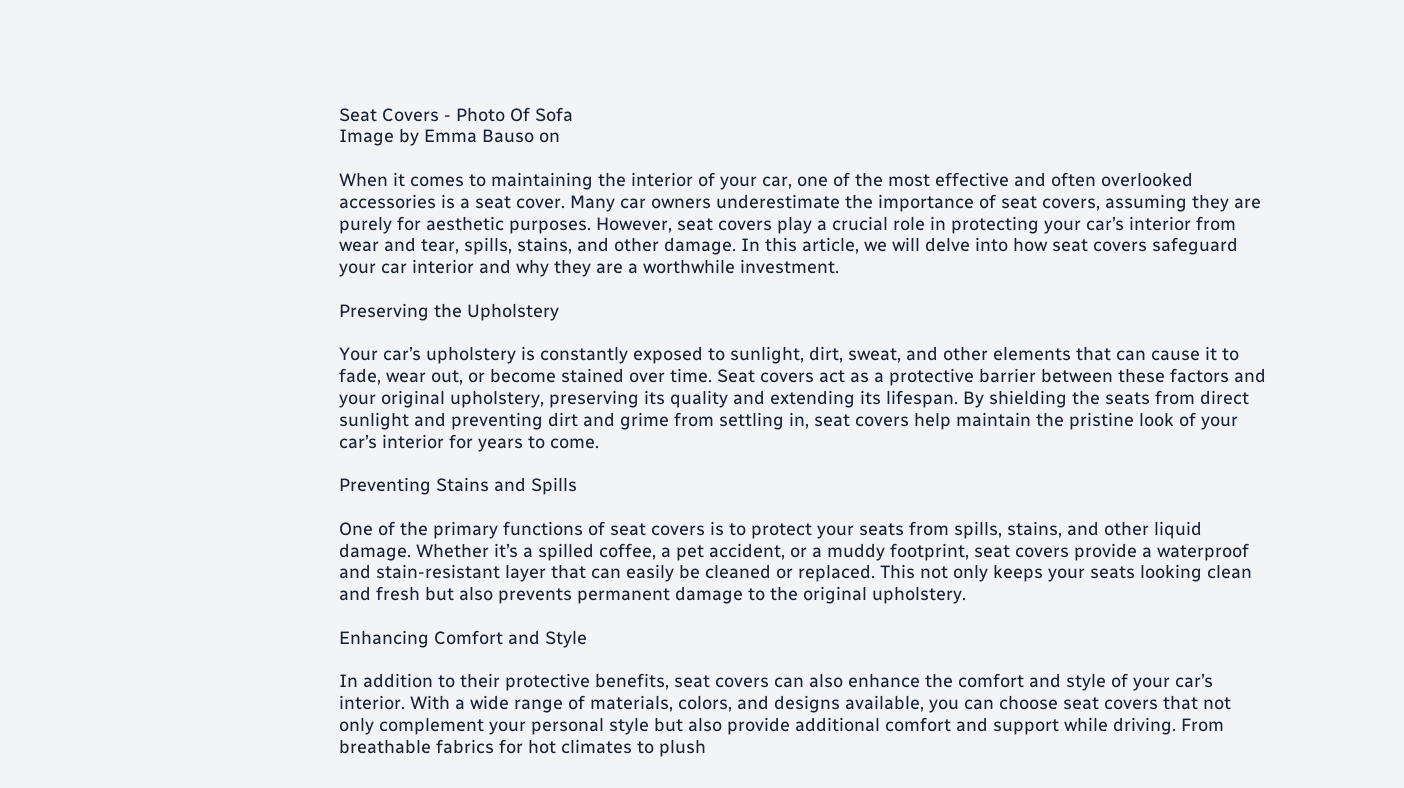Seat Covers - Photo Of Sofa
Image by Emma Bauso on

When it comes to maintaining the interior of your car, one of the most effective and often overlooked accessories is a seat cover. Many car owners underestimate the importance of seat covers, assuming they are purely for aesthetic purposes. However, seat covers play a crucial role in protecting your car’s interior from wear and tear, spills, stains, and other damage. In this article, we will delve into how seat covers safeguard your car interior and why they are a worthwhile investment.

Preserving the Upholstery

Your car’s upholstery is constantly exposed to sunlight, dirt, sweat, and other elements that can cause it to fade, wear out, or become stained over time. Seat covers act as a protective barrier between these factors and your original upholstery, preserving its quality and extending its lifespan. By shielding the seats from direct sunlight and preventing dirt and grime from settling in, seat covers help maintain the pristine look of your car’s interior for years to come.

Preventing Stains and Spills

One of the primary functions of seat covers is to protect your seats from spills, stains, and other liquid damage. Whether it’s a spilled coffee, a pet accident, or a muddy footprint, seat covers provide a waterproof and stain-resistant layer that can easily be cleaned or replaced. This not only keeps your seats looking clean and fresh but also prevents permanent damage to the original upholstery.

Enhancing Comfort and Style

In addition to their protective benefits, seat covers can also enhance the comfort and style of your car’s interior. With a wide range of materials, colors, and designs available, you can choose seat covers that not only complement your personal style but also provide additional comfort and support while driving. From breathable fabrics for hot climates to plush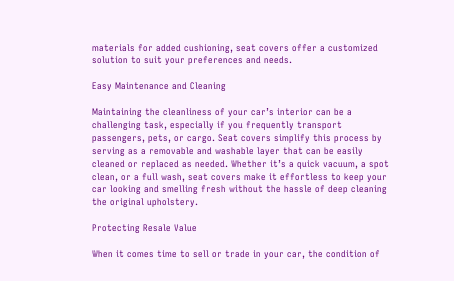materials for added cushioning, seat covers offer a customized solution to suit your preferences and needs.

Easy Maintenance and Cleaning

Maintaining the cleanliness of your car’s interior can be a challenging task, especially if you frequently transport passengers, pets, or cargo. Seat covers simplify this process by serving as a removable and washable layer that can be easily cleaned or replaced as needed. Whether it’s a quick vacuum, a spot clean, or a full wash, seat covers make it effortless to keep your car looking and smelling fresh without the hassle of deep cleaning the original upholstery.

Protecting Resale Value

When it comes time to sell or trade in your car, the condition of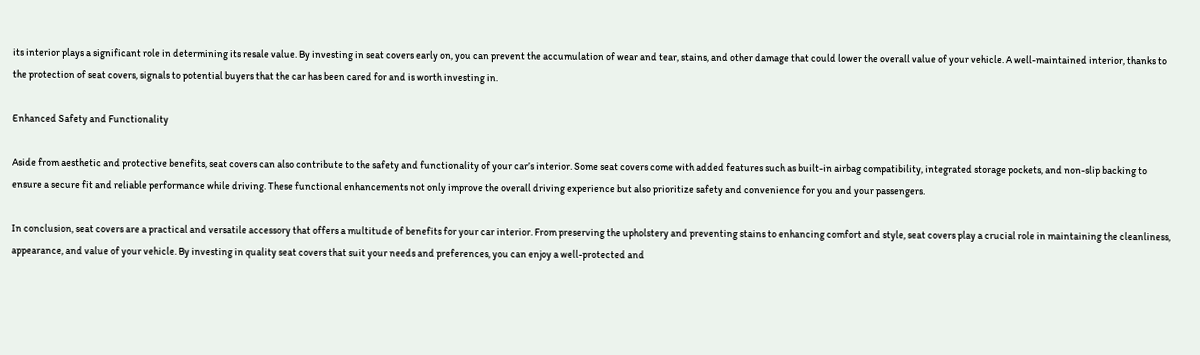its interior plays a significant role in determining its resale value. By investing in seat covers early on, you can prevent the accumulation of wear and tear, stains, and other damage that could lower the overall value of your vehicle. A well-maintained interior, thanks to the protection of seat covers, signals to potential buyers that the car has been cared for and is worth investing in.

Enhanced Safety and Functionality

Aside from aesthetic and protective benefits, seat covers can also contribute to the safety and functionality of your car’s interior. Some seat covers come with added features such as built-in airbag compatibility, integrated storage pockets, and non-slip backing to ensure a secure fit and reliable performance while driving. These functional enhancements not only improve the overall driving experience but also prioritize safety and convenience for you and your passengers.

In conclusion, seat covers are a practical and versatile accessory that offers a multitude of benefits for your car interior. From preserving the upholstery and preventing stains to enhancing comfort and style, seat covers play a crucial role in maintaining the cleanliness, appearance, and value of your vehicle. By investing in quality seat covers that suit your needs and preferences, you can enjoy a well-protected and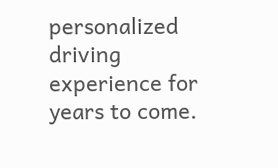personalized driving experience for years to come.